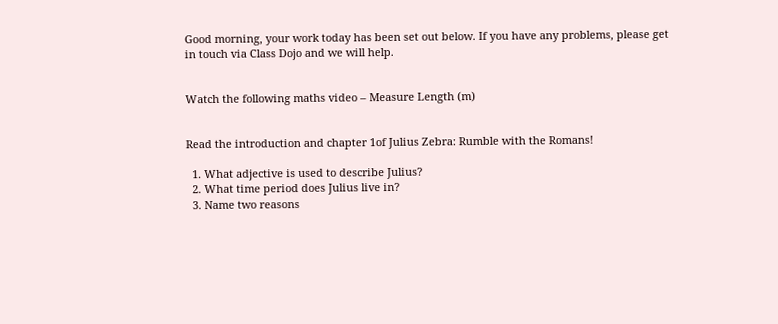Good morning, your work today has been set out below. If you have any problems, please get in touch via Class Dojo and we will help.


Watch the following maths video – Measure Length (m)


Read the introduction and chapter 1of Julius Zebra: Rumble with the Romans!

  1. What adjective is used to describe Julius?
  2. What time period does Julius live in?
  3. Name two reasons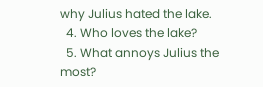why Julius hated the lake.
  4. Who loves the lake?
  5. What annoys Julius the most?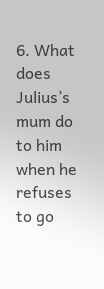6. What does Julius’s mum do to him when he refuses to go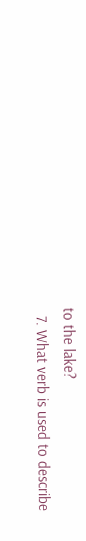to the lake?
  7. What verb is used to describe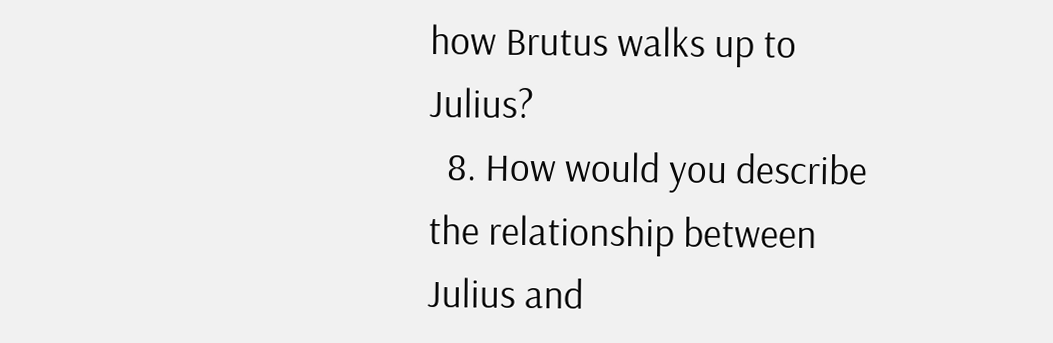how Brutus walks up to Julius?
  8. How would you describe the relationship between Julius and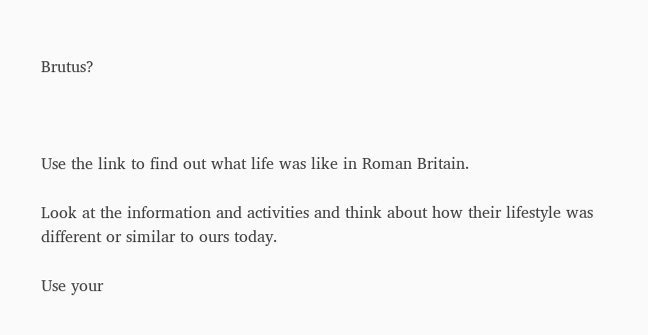Brutus?



Use the link to find out what life was like in Roman Britain.

Look at the information and activities and think about how their lifestyle was different or similar to ours today.

Use your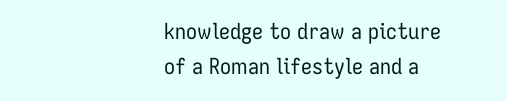knowledge to draw a picture of a Roman lifestyle and a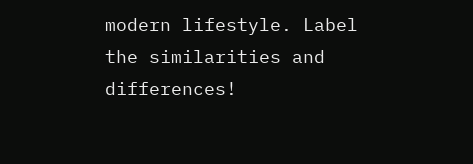modern lifestyle. Label the similarities and differences!